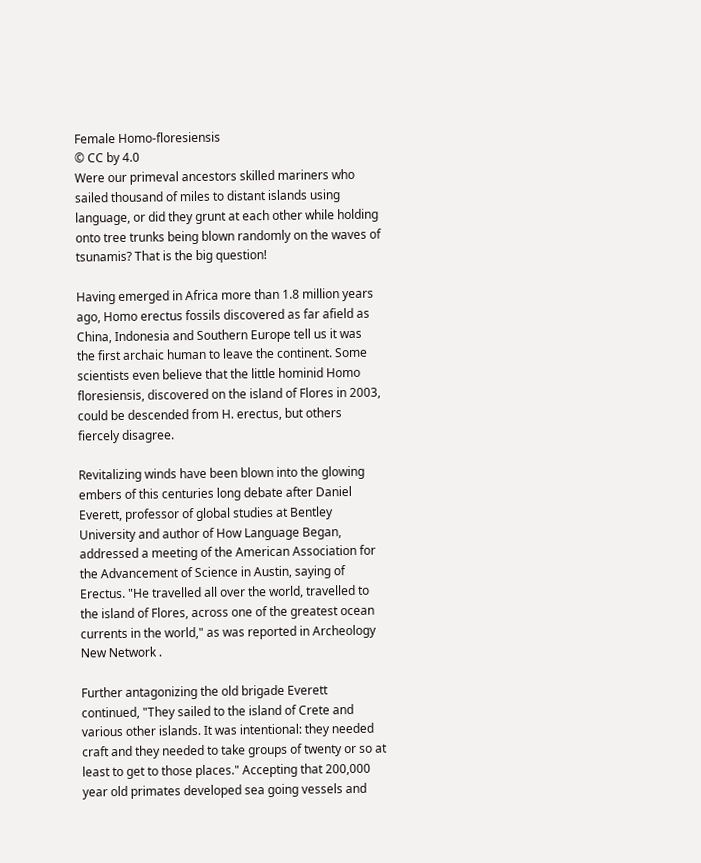Female Homo-floresiensis
© CC by 4.0
Were our primeval ancestors skilled mariners who sailed thousand of miles to distant islands using language, or did they grunt at each other while holding onto tree trunks being blown randomly on the waves of tsunamis? That is the big question!

Having emerged in Africa more than 1.8 million years ago, Homo erectus fossils discovered as far afield as China, Indonesia and Southern Europe tell us it was the first archaic human to leave the continent. Some scientists even believe that the little hominid Homo floresiensis, discovered on the island of Flores in 2003, could be descended from H. erectus, but others fiercely disagree.

Revitalizing winds have been blown into the glowing embers of this centuries long debate after Daniel Everett, professor of global studies at Bentley University and author of How Language Began, addressed a meeting of the American Association for the Advancement of Science in Austin, saying of Erectus. "He travelled all over the world, travelled to the island of Flores, across one of the greatest ocean currents in the world," as was reported in Archeology New Network .

Further antagonizing the old brigade Everett continued, "They sailed to the island of Crete and various other islands. It was intentional: they needed craft and they needed to take groups of twenty or so at least to get to those places." Accepting that 200,000 year old primates developed sea going vessels and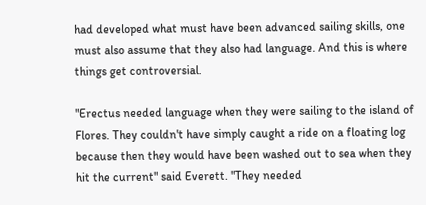had developed what must have been advanced sailing skills, one must also assume that they also had language. And this is where things get controversial.

"Erectus needed language when they were sailing to the island of Flores. They couldn't have simply caught a ride on a floating log because then they would have been washed out to sea when they hit the current" said Everett. "They needed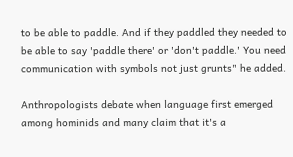to be able to paddle. And if they paddled they needed to be able to say 'paddle there' or 'don't paddle.' You need communication with symbols not just grunts" he added.

Anthropologists debate when language first emerged among hominids and many claim that it's a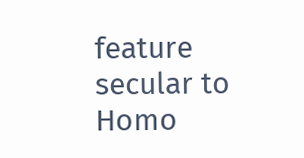feature secular to Homo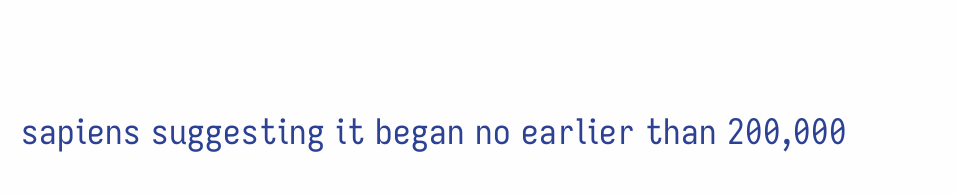sapiens suggesting it began no earlier than 200,000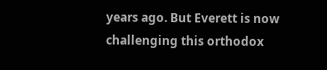years ago. But Everett is now challenging this orthodox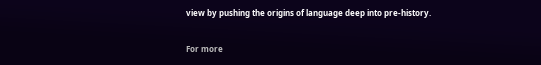view by pushing the origins of language deep into pre-history.

For more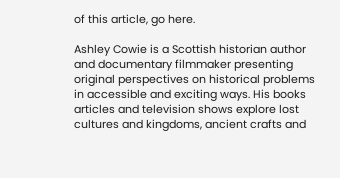of this article, go here.

Ashley Cowie is a Scottish historian author and documentary filmmaker presenting original perspectives on historical problems in accessible and exciting ways. His books articles and television shows explore lost cultures and kingdoms, ancient crafts and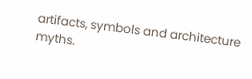artifacts, symbols and architecture myths.